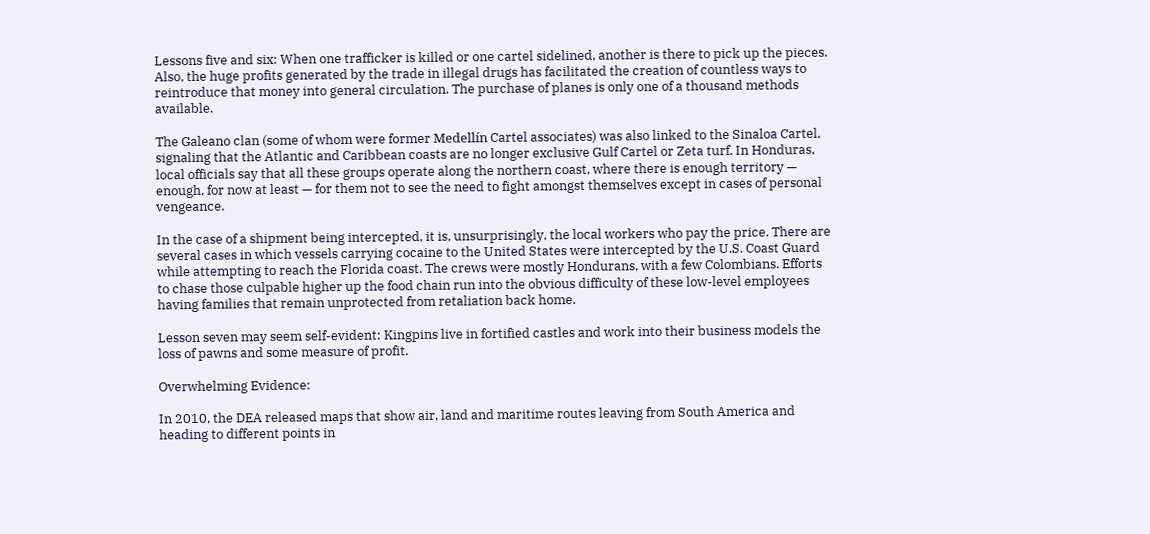Lessons five and six: When one trafficker is killed or one cartel sidelined, another is there to pick up the pieces. Also, the huge profits generated by the trade in illegal drugs has facilitated the creation of countless ways to reintroduce that money into general circulation. The purchase of planes is only one of a thousand methods available.

The Galeano clan (some of whom were former Medellín Cartel associates) was also linked to the Sinaloa Cartel, signaling that the Atlantic and Caribbean coasts are no longer exclusive Gulf Cartel or Zeta turf. In Honduras, local officials say that all these groups operate along the northern coast, where there is enough territory — enough, for now at least — for them not to see the need to fight amongst themselves except in cases of personal vengeance.

In the case of a shipment being intercepted, it is, unsurprisingly, the local workers who pay the price. There are several cases in which vessels carrying cocaine to the United States were intercepted by the U.S. Coast Guard while attempting to reach the Florida coast. The crews were mostly Hondurans, with a few Colombians. Efforts to chase those culpable higher up the food chain run into the obvious difficulty of these low-level employees having families that remain unprotected from retaliation back home.

Lesson seven may seem self-evident: Kingpins live in fortified castles and work into their business models the loss of pawns and some measure of profit.

Overwhelming Evidence:

In 2010, the DEA released maps that show air, land and maritime routes leaving from South America and heading to different points in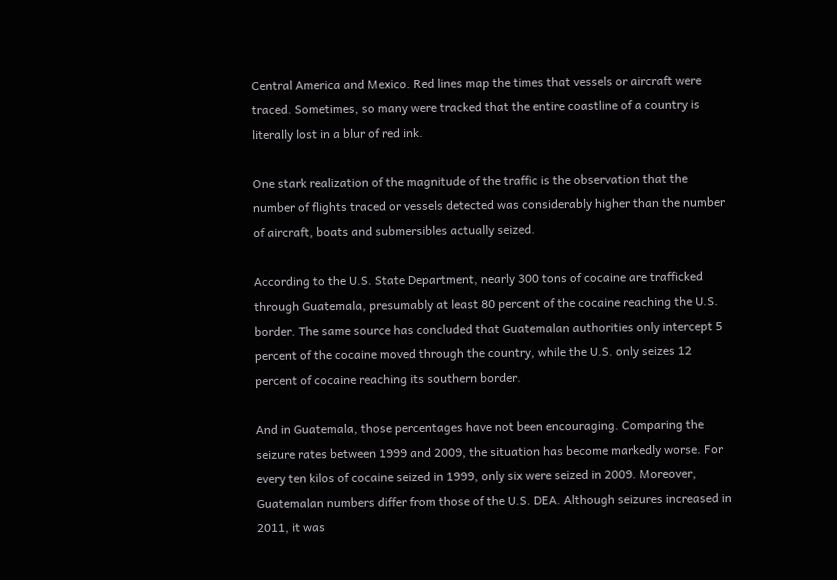Central America and Mexico. Red lines map the times that vessels or aircraft were traced. Sometimes, so many were tracked that the entire coastline of a country is literally lost in a blur of red ink.

One stark realization of the magnitude of the traffic is the observation that the number of flights traced or vessels detected was considerably higher than the number of aircraft, boats and submersibles actually seized.

According to the U.S. State Department, nearly 300 tons of cocaine are trafficked through Guatemala, presumably at least 80 percent of the cocaine reaching the U.S. border. The same source has concluded that Guatemalan authorities only intercept 5 percent of the cocaine moved through the country, while the U.S. only seizes 12 percent of cocaine reaching its southern border.

And in Guatemala, those percentages have not been encouraging. Comparing the seizure rates between 1999 and 2009, the situation has become markedly worse. For every ten kilos of cocaine seized in 1999, only six were seized in 2009. Moreover, Guatemalan numbers differ from those of the U.S. DEA. Although seizures increased in 2011, it was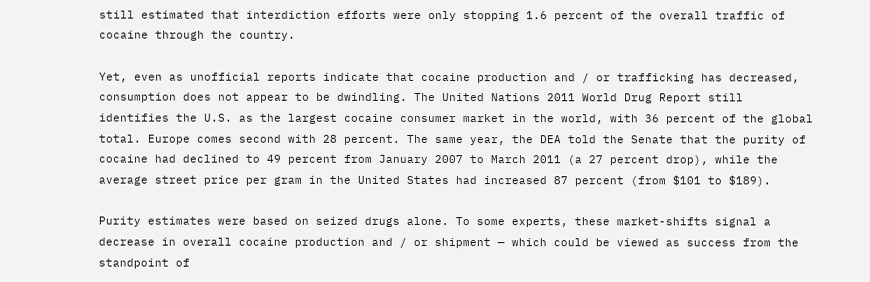still estimated that interdiction efforts were only stopping 1.6 percent of the overall traffic of cocaine through the country.

Yet, even as unofficial reports indicate that cocaine production and / or trafficking has decreased, consumption does not appear to be dwindling. The United Nations 2011 World Drug Report still identifies the U.S. as the largest cocaine consumer market in the world, with 36 percent of the global total. Europe comes second with 28 percent. The same year, the DEA told the Senate that the purity of cocaine had declined to 49 percent from January 2007 to March 2011 (a 27 percent drop), while the average street price per gram in the United States had increased 87 percent (from $101 to $189).

Purity estimates were based on seized drugs alone. To some experts, these market-shifts signal a decrease in overall cocaine production and / or shipment — which could be viewed as success from the standpoint of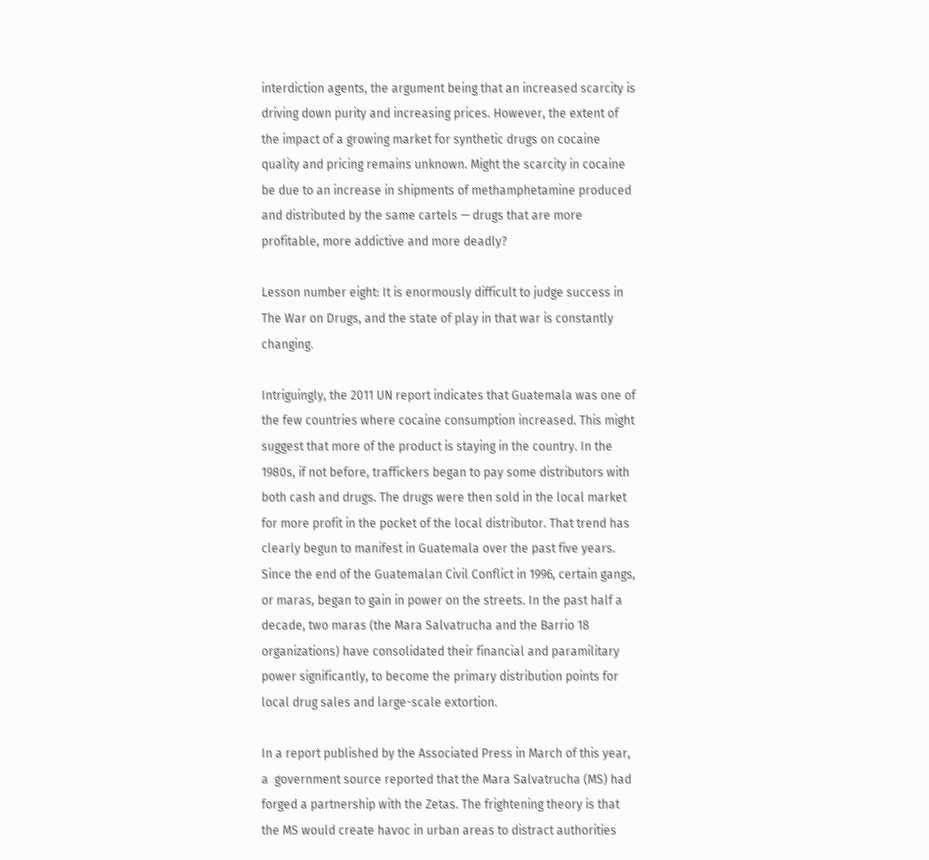interdiction agents, the argument being that an increased scarcity is driving down purity and increasing prices. However, the extent of the impact of a growing market for synthetic drugs on cocaine quality and pricing remains unknown. Might the scarcity in cocaine be due to an increase in shipments of methamphetamine produced and distributed by the same cartels — drugs that are more profitable, more addictive and more deadly?

Lesson number eight: It is enormously difficult to judge success in The War on Drugs, and the state of play in that war is constantly changing.

Intriguingly, the 2011 UN report indicates that Guatemala was one of the few countries where cocaine consumption increased. This might suggest that more of the product is staying in the country. In the 1980s, if not before, traffickers began to pay some distributors with both cash and drugs. The drugs were then sold in the local market for more profit in the pocket of the local distributor. That trend has clearly begun to manifest in Guatemala over the past five years. Since the end of the Guatemalan Civil Conflict in 1996, certain gangs, or maras, began to gain in power on the streets. In the past half a decade, two maras (the Mara Salvatrucha and the Barrio 18 organizations) have consolidated their financial and paramilitary power significantly, to become the primary distribution points for local drug sales and large-scale extortion.

In a report published by the Associated Press in March of this year, a  government source reported that the Mara Salvatrucha (MS) had forged a partnership with the Zetas. The frightening theory is that the MS would create havoc in urban areas to distract authorities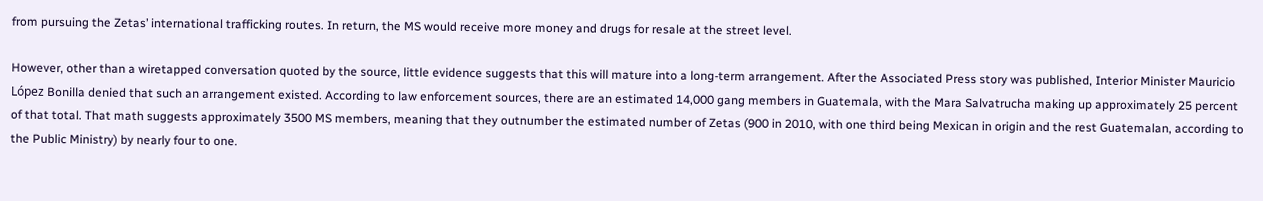from pursuing the Zetas’ international trafficking routes. In return, the MS would receive more money and drugs for resale at the street level.

However, other than a wiretapped conversation quoted by the source, little evidence suggests that this will mature into a long-term arrangement. After the Associated Press story was published, Interior Minister Mauricio López Bonilla denied that such an arrangement existed. According to law enforcement sources, there are an estimated 14,000 gang members in Guatemala, with the Mara Salvatrucha making up approximately 25 percent of that total. That math suggests approximately 3500 MS members, meaning that they outnumber the estimated number of Zetas (900 in 2010, with one third being Mexican in origin and the rest Guatemalan, according to the Public Ministry) by nearly four to one.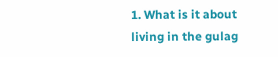1. What is it about living in the gulag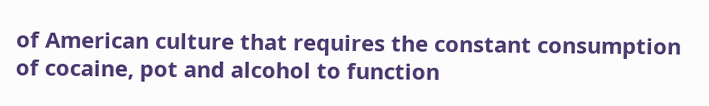of American culture that requires the constant consumption of cocaine, pot and alcohol to function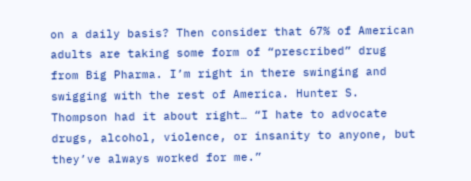on a daily basis? Then consider that 67% of American adults are taking some form of “prescribed” drug from Big Pharma. I’m right in there swinging and swigging with the rest of America. Hunter S. Thompson had it about right… “I hate to advocate drugs, alcohol, violence, or insanity to anyone, but they’ve always worked for me.”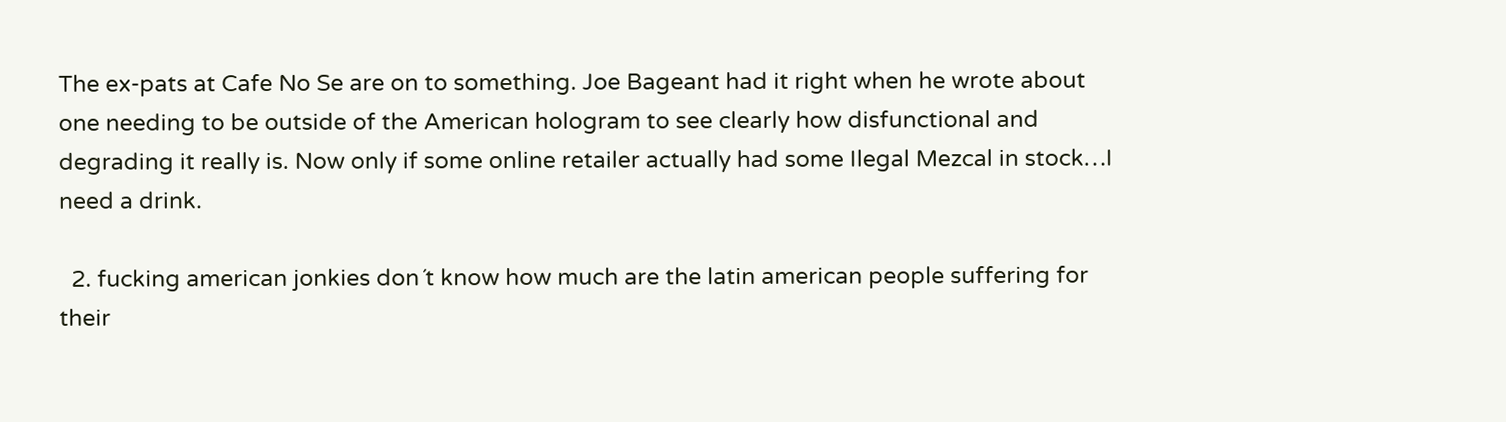The ex-pats at Cafe No Se are on to something. Joe Bageant had it right when he wrote about one needing to be outside of the American hologram to see clearly how disfunctional and degrading it really is. Now only if some online retailer actually had some Ilegal Mezcal in stock…I need a drink.

  2. fucking american jonkies don´t know how much are the latin american people suffering for their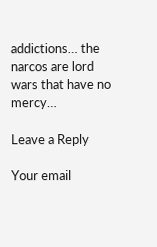addictions… the narcos are lord wars that have no mercy…

Leave a Reply

Your email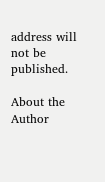address will not be published.

About the Author